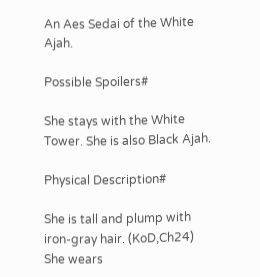An Aes Sedai of the White Ajah.

Possible Spoilers#

She stays with the White Tower. She is also Black Ajah.

Physical Description#

She is tall and plump with iron-gray hair. (KoD,Ch24) She wears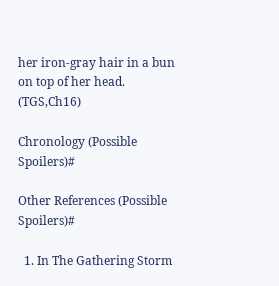her iron-gray hair in a bun on top of her head. (TGS,Ch16)

Chronology (Possible Spoilers)#

Other References (Possible Spoilers)#

  1. In The Gathering Storm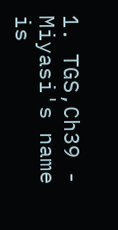1. TGS,Ch39 - Miyasi's name is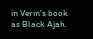in Verin's book as Black Ajah.